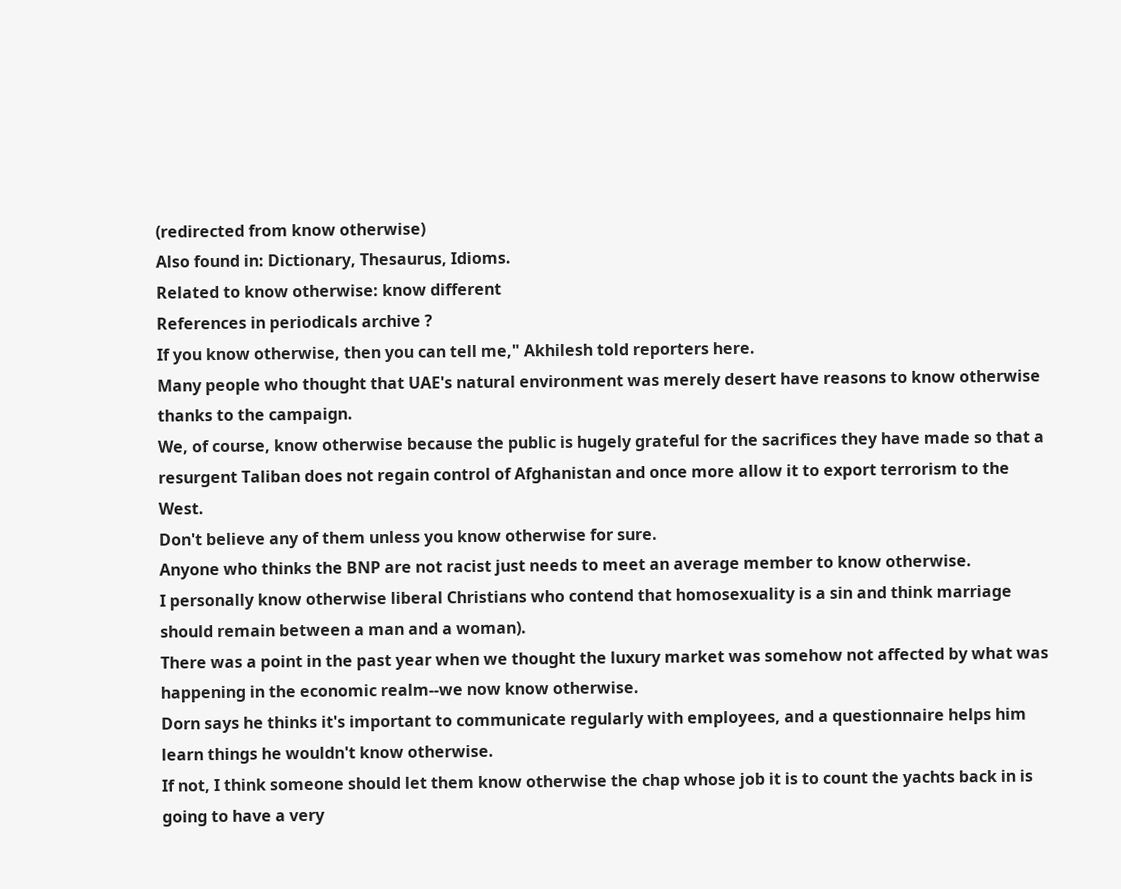(redirected from know otherwise)
Also found in: Dictionary, Thesaurus, Idioms.
Related to know otherwise: know different
References in periodicals archive ?
If you know otherwise, then you can tell me," Akhilesh told reporters here.
Many people who thought that UAE's natural environment was merely desert have reasons to know otherwise thanks to the campaign.
We, of course, know otherwise because the public is hugely grateful for the sacrifices they have made so that a resurgent Taliban does not regain control of Afghanistan and once more allow it to export terrorism to the West.
Don't believe any of them unless you know otherwise for sure.
Anyone who thinks the BNP are not racist just needs to meet an average member to know otherwise.
I personally know otherwise liberal Christians who contend that homosexuality is a sin and think marriage should remain between a man and a woman).
There was a point in the past year when we thought the luxury market was somehow not affected by what was happening in the economic realm--we now know otherwise.
Dorn says he thinks it's important to communicate regularly with employees, and a questionnaire helps him learn things he wouldn't know otherwise.
If not, I think someone should let them know otherwise the chap whose job it is to count the yachts back in is going to have a very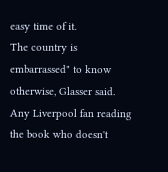easy time of it.
The country is embarrassed" to know otherwise, Glasser said.
Any Liverpool fan reading the book who doesn't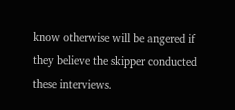know otherwise will be angered if they believe the skipper conducted these interviews.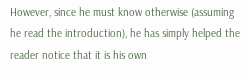However, since he must know otherwise (assuming he read the introduction), he has simply helped the reader notice that it is his own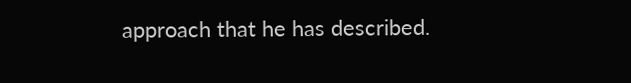approach that he has described.